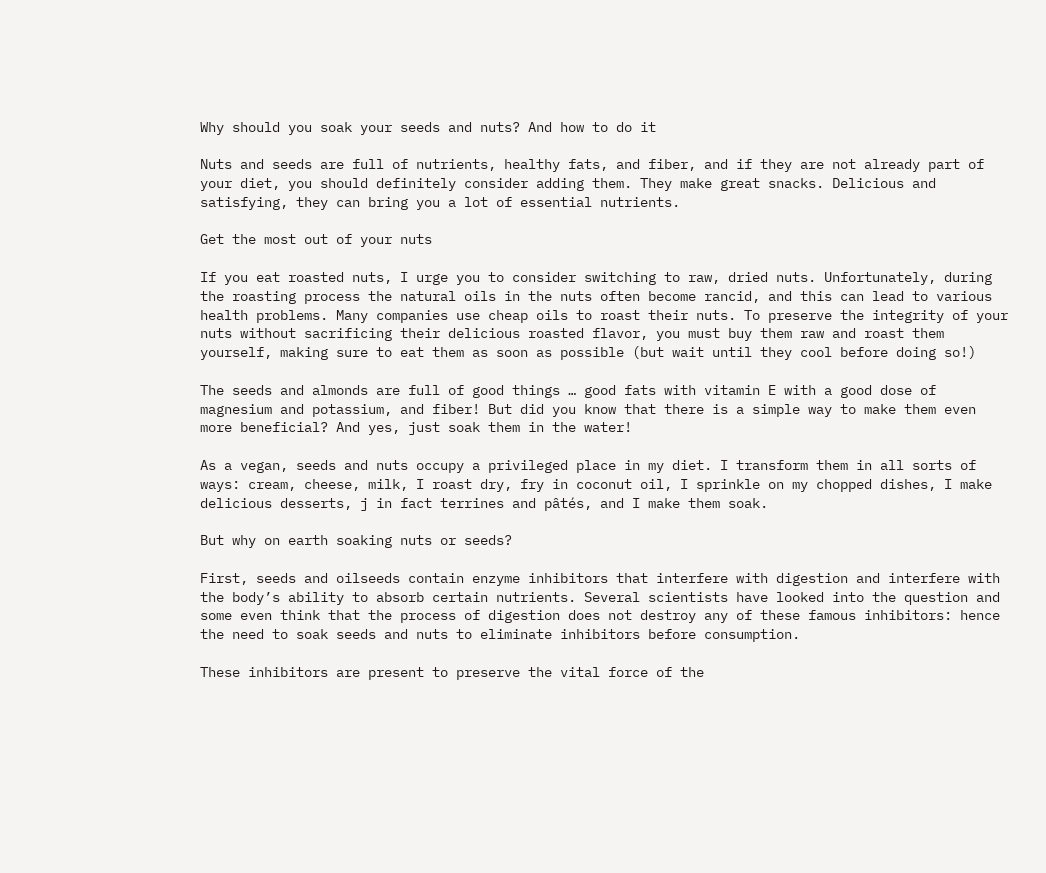Why should you soak your seeds and nuts? And how to do it

Nuts and seeds are full of nutrients, healthy fats, and fiber, and if they are not already part of your diet, you should definitely consider adding them. They make great snacks. Delicious and satisfying, they can bring you a lot of essential nutrients.

Get the most out of your nuts

If you eat roasted nuts, I urge you to consider switching to raw, dried nuts. Unfortunately, during the roasting process the natural oils in the nuts often become rancid, and this can lead to various health problems. Many companies use cheap oils to roast their nuts. To preserve the integrity of your nuts without sacrificing their delicious roasted flavor, you must buy them raw and roast them yourself, making sure to eat them as soon as possible (but wait until they cool before doing so!)

The seeds and almonds are full of good things … good fats with vitamin E with a good dose of magnesium and potassium, and fiber! But did you know that there is a simple way to make them even more beneficial? And yes, just soak them in the water!

As a vegan, seeds and nuts occupy a privileged place in my diet. I transform them in all sorts of ways: cream, cheese, milk, I roast dry, fry in coconut oil, I sprinkle on my chopped dishes, I make delicious desserts, j in fact terrines and pâtés, and I make them soak.

But why on earth soaking nuts or seeds?

First, seeds and oilseeds contain enzyme inhibitors that interfere with digestion and interfere with the body’s ability to absorb certain nutrients. Several scientists have looked into the question and some even think that the process of digestion does not destroy any of these famous inhibitors: hence the need to soak seeds and nuts to eliminate inhibitors before consumption.

These inhibitors are present to preserve the vital force of the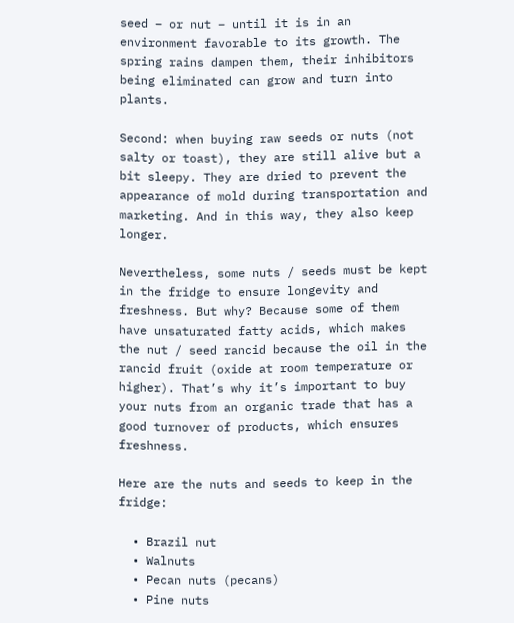seed – or nut – until it is in an environment favorable to its growth. The spring rains dampen them, their inhibitors being eliminated can grow and turn into plants.

Second: when buying raw seeds or nuts (not salty or toast), they are still alive but a bit sleepy. They are dried to prevent the appearance of mold during transportation and marketing. And in this way, they also keep longer.

Nevertheless, some nuts / seeds must be kept in the fridge to ensure longevity and freshness. But why? Because some of them have unsaturated fatty acids, which makes the nut / seed rancid because the oil in the rancid fruit (oxide at room temperature or higher). That’s why it’s important to buy your nuts from an organic trade that has a good turnover of products, which ensures freshness.

Here are the nuts and seeds to keep in the fridge:

  • Brazil nut
  • Walnuts
  • Pecan nuts (pecans)
  • Pine nuts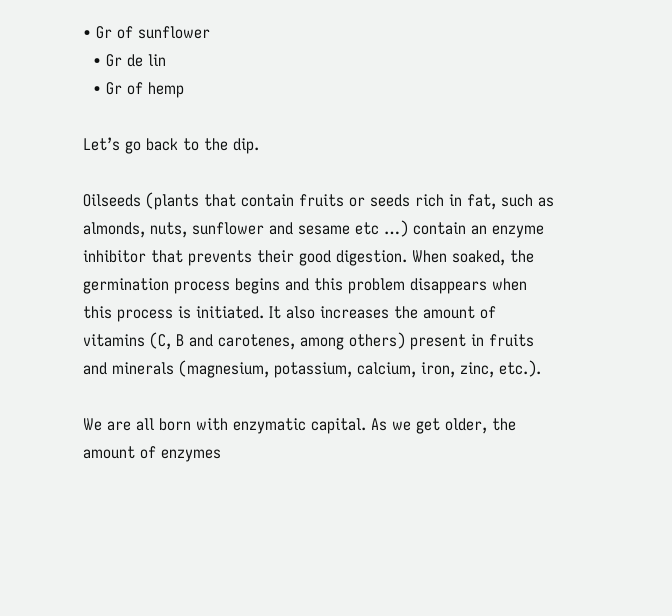• Gr of sunflower
  • Gr de lin
  • Gr of hemp

Let’s go back to the dip.

Oilseeds (plants that contain fruits or seeds rich in fat, such as almonds, nuts, sunflower and sesame etc …) contain an enzyme inhibitor that prevents their good digestion. When soaked, the germination process begins and this problem disappears when this process is initiated. It also increases the amount of vitamins (C, B and carotenes, among others) present in fruits and minerals (magnesium, potassium, calcium, iron, zinc, etc.).

We are all born with enzymatic capital. As we get older, the amount of enzymes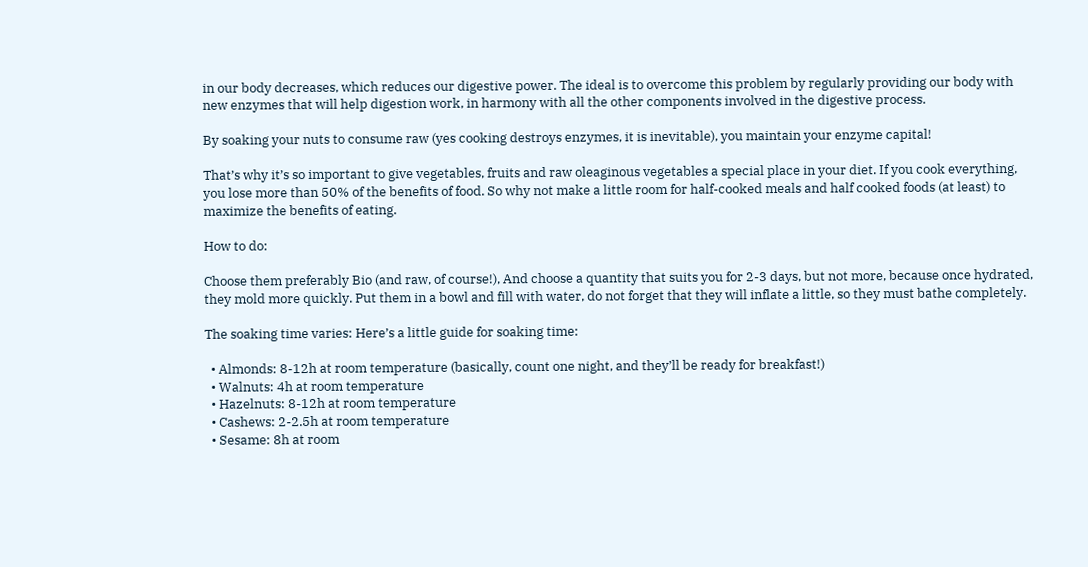in our body decreases, which reduces our digestive power. The ideal is to overcome this problem by regularly providing our body with new enzymes that will help digestion work, in harmony with all the other components involved in the digestive process.

By soaking your nuts to consume raw (yes cooking destroys enzymes, it is inevitable), you maintain your enzyme capital!

That’s why it’s so important to give vegetables, fruits and raw oleaginous vegetables a special place in your diet. If you cook everything, you lose more than 50% of the benefits of food. So why not make a little room for half-cooked meals and half cooked foods (at least) to maximize the benefits of eating.

How to do:

Choose them preferably Bio (and raw, of course!), And choose a quantity that suits you for 2-3 days, but not more, because once hydrated, they mold more quickly. Put them in a bowl and fill with water, do not forget that they will inflate a little, so they must bathe completely.

The soaking time varies: Here’s a little guide for soaking time:

  • Almonds: 8-12h at room temperature (basically, count one night, and they’ll be ready for breakfast!)
  • Walnuts: 4h at room temperature
  • Hazelnuts: 8-12h at room temperature
  • Cashews: 2-2.5h at room temperature
  • Sesame: 8h at room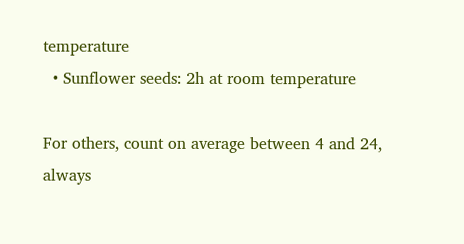temperature
  • Sunflower seeds: 2h at room temperature

For others, count on average between 4 and 24, always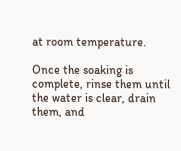at room temperature.

Once the soaking is complete, rinse them until the water is clear, drain them, and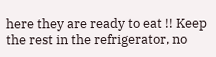here they are ready to eat !! Keep the rest in the refrigerator, no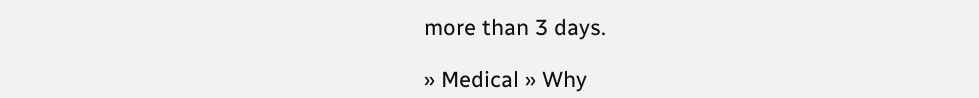more than 3 days.

» Medical » Why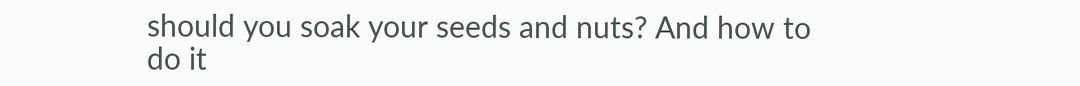should you soak your seeds and nuts? And how to do it